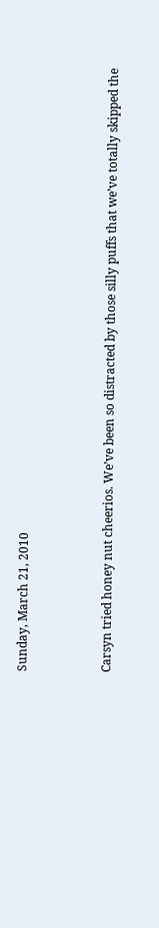Sunday, March 21, 2010



Carsyn tried honey nut cheerios. We’ve been so distracted by those silly puffs that we’ve totally skipped the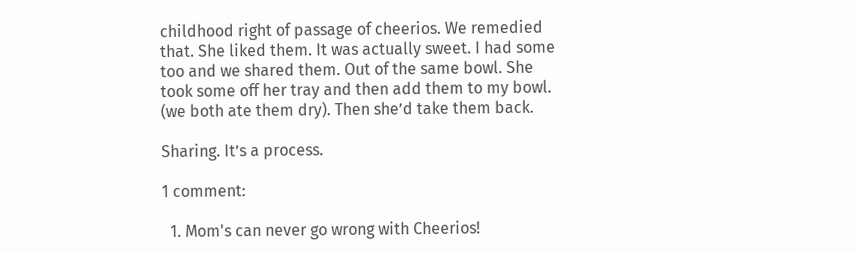childhood right of passage of cheerios. We remedied that. She liked them. It was actually sweet. I had some too and we shared them. Out of the same bowl. She took some off her tray and then add them to my bowl. (we both ate them dry). Then she’d take them back.

Sharing. It’s a process.

1 comment:

  1. Mom's can never go wrong with Cheerios!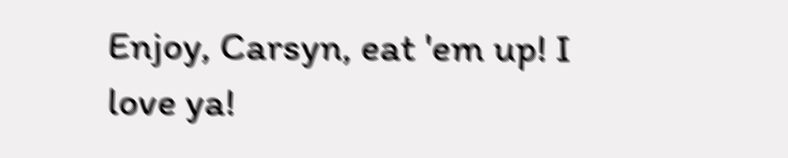Enjoy, Carsyn, eat 'em up! I love ya!